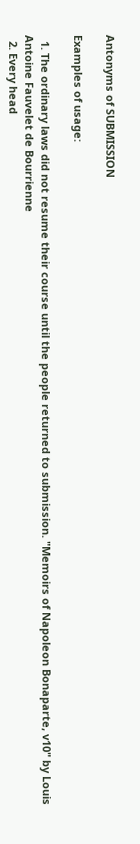Antonyms of SUBMISSION

Examples of usage:

  1. The ordinary laws did not resume their course until the people returned to submission. "Memoirs of Napoleon Bonaparte, v10" by Louis Antoine Fauvelet de Bourrienne
  2. Every head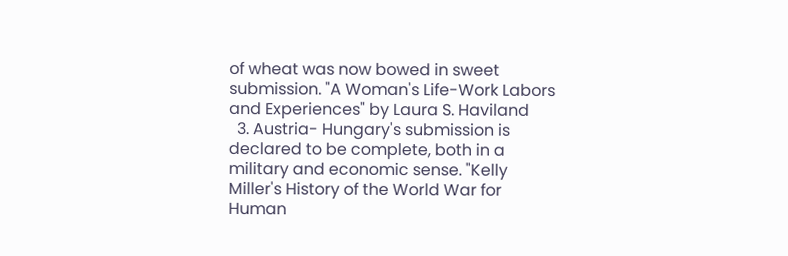of wheat was now bowed in sweet submission. "A Woman's Life-Work Labors and Experiences" by Laura S. Haviland
  3. Austria- Hungary's submission is declared to be complete, both in a military and economic sense. "Kelly Miller's History of the World War for Human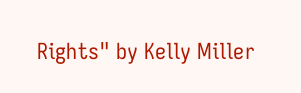Rights" by Kelly Miller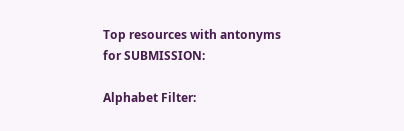Top resources with antonyms for SUBMISSION:

Alphabet Filter: